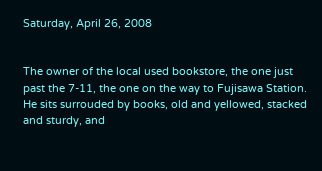Saturday, April 26, 2008


The owner of the local used bookstore, the one just past the 7-11, the one on the way to Fujisawa Station. He sits surrouded by books, old and yellowed, stacked and sturdy, and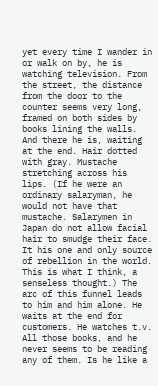yet every time I wander in or walk on by, he is watching television. From the street, the distance from the door to the counter seems very long, framed on both sides by books lining the walls. And there he is, waiting at the end. Hair dotted with gray. Mustache stretching across his lips. (If he were an ordinary salaryman, he would not have that mustache. Salarymen in Japan do not allow facial hair to smudge their face. It his one and only source of rebellion in the world. This is what I think, a senseless thought.) The arc of this funnel leads to him and him alone. He waits at the end for customers. He watches t.v. All those books, and he never seems to be reading any of them. Is he like a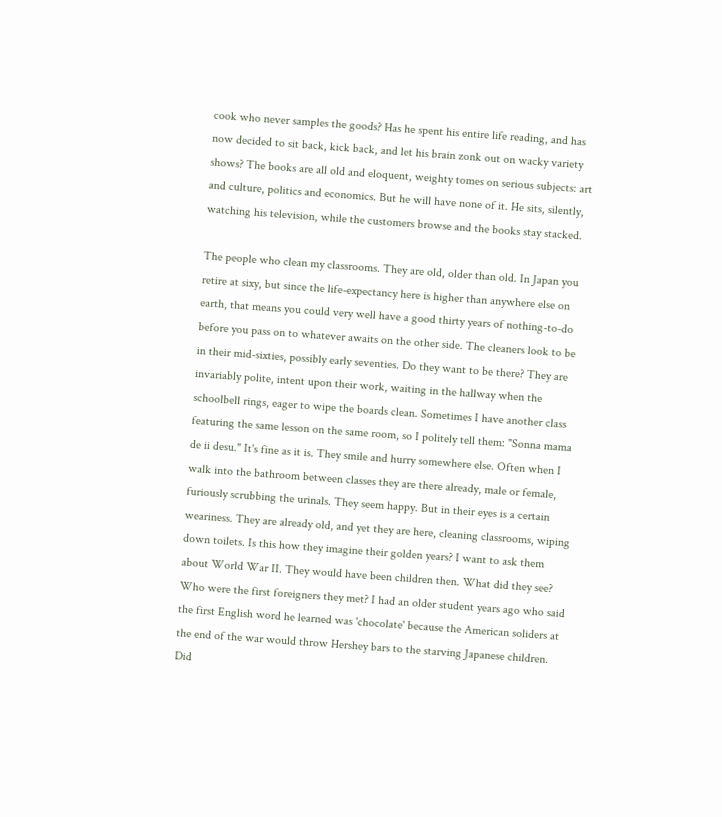cook who never samples the goods? Has he spent his entire life reading, and has now decided to sit back, kick back, and let his brain zonk out on wacky variety shows? The books are all old and eloquent, weighty tomes on serious subjects: art and culture, politics and economics. But he will have none of it. He sits, silently, watching his television, while the customers browse and the books stay stacked.

The people who clean my classrooms. They are old, older than old. In Japan you retire at sixy, but since the life-expectancy here is higher than anywhere else on earth, that means you could very well have a good thirty years of nothing-to-do before you pass on to whatever awaits on the other side. The cleaners look to be in their mid-sixties, possibly early seventies. Do they want to be there? They are invariably polite, intent upon their work, waiting in the hallway when the schoolbell rings, eager to wipe the boards clean. Sometimes I have another class featuring the same lesson on the same room, so I politely tell them: "Sonna mama de ii desu." It's fine as it is. They smile and hurry somewhere else. Often when I walk into the bathroom between classes they are there already, male or female, furiously scrubbing the urinals. They seem happy. But in their eyes is a certain weariness. They are already old, and yet they are here, cleaning classrooms, wiping down toilets. Is this how they imagine their golden years? I want to ask them about World War II. They would have been children then. What did they see? Who were the first foreigners they met? I had an older student years ago who said the first English word he learned was 'chocolate' because the American soliders at the end of the war would throw Hershey bars to the starving Japanese children. Did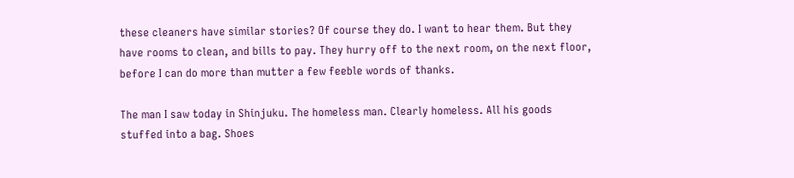these cleaners have similar stories? Of course they do. I want to hear them. But they have rooms to clean, and bills to pay. They hurry off to the next room, on the next floor, before I can do more than mutter a few feeble words of thanks.

The man I saw today in Shinjuku. The homeless man. Clearly homeless. All his goods stuffed into a bag. Shoes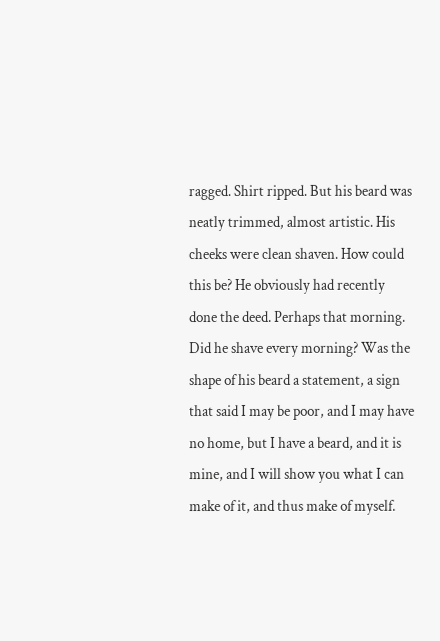ragged. Shirt ripped. But his beard was neatly trimmed, almost artistic. His cheeks were clean shaven. How could this be? He obviously had recently done the deed. Perhaps that morning. Did he shave every morning? Was the shape of his beard a statement, a sign that said I may be poor, and I may have no home, but I have a beard, and it is mine, and I will show you what I can make of it, and thus make of myself.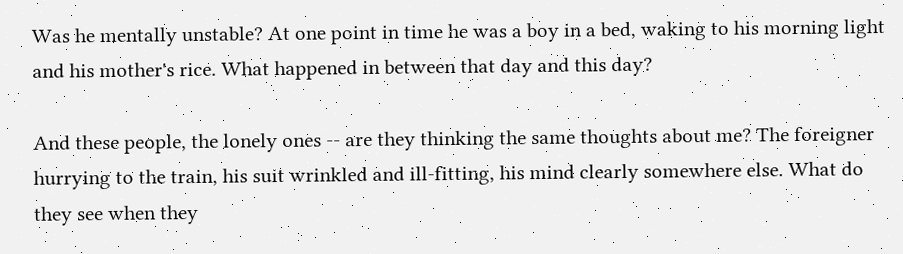Was he mentally unstable? At one point in time he was a boy in a bed, waking to his morning light and his mother's rice. What happened in between that day and this day?

And these people, the lonely ones -- are they thinking the same thoughts about me? The foreigner hurrying to the train, his suit wrinkled and ill-fitting, his mind clearly somewhere else. What do they see when they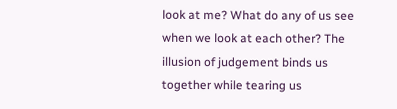look at me? What do any of us see when we look at each other? The illusion of judgement binds us together while tearing us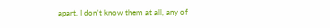apart. I don't know them at all, any of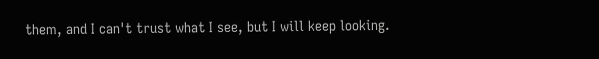them, and I can't trust what I see, but I will keep looking.